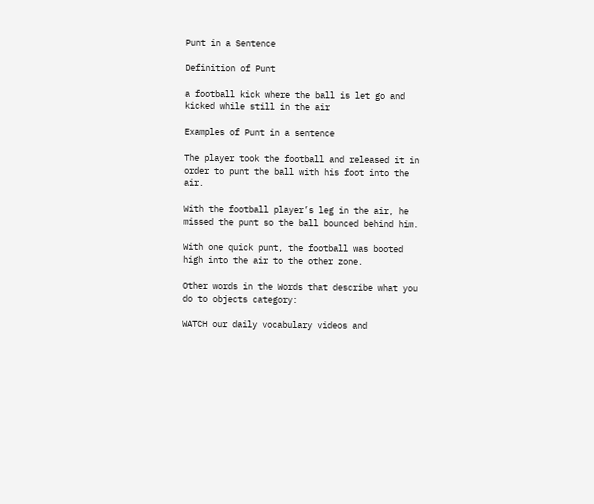Punt in a Sentence

Definition of Punt

a football kick where the ball is let go and kicked while still in the air

Examples of Punt in a sentence

The player took the football and released it in order to punt the ball with his foot into the air.

With the football player’s leg in the air, he missed the punt so the ball bounced behind him.

With one quick punt, the football was booted high into the air to the other zone.

Other words in the Words that describe what you do to objects category:

WATCH our daily vocabulary videos and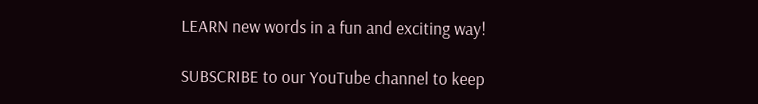LEARN new words in a fun and exciting way!

SUBSCRIBE to our YouTube channel to keep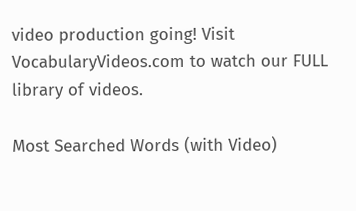video production going! Visit VocabularyVideos.com to watch our FULL library of videos.

Most Searched Words (with Video)